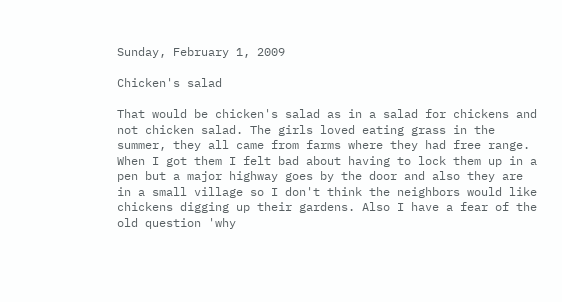Sunday, February 1, 2009

Chicken's salad

That would be chicken's salad as in a salad for chickens and not chicken salad. The girls loved eating grass in the summer, they all came from farms where they had free range. When I got them I felt bad about having to lock them up in a pen but a major highway goes by the door and also they are in a small village so I don't think the neighbors would like chickens digging up their gardens. Also I have a fear of the old question 'why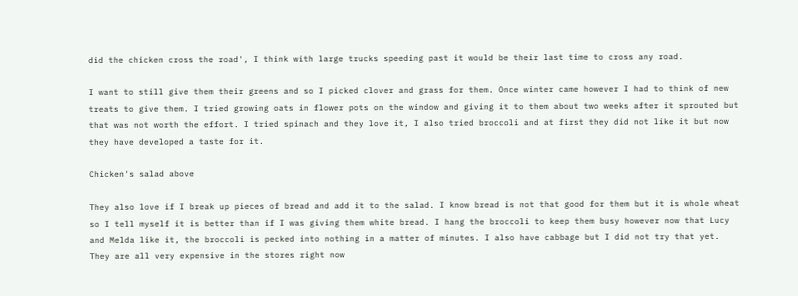did the chicken cross the road', I think with large trucks speeding past it would be their last time to cross any road.

I want to still give them their greens and so I picked clover and grass for them. Once winter came however I had to think of new treats to give them. I tried growing oats in flower pots on the window and giving it to them about two weeks after it sprouted but that was not worth the effort. I tried spinach and they love it, I also tried broccoli and at first they did not like it but now they have developed a taste for it.

Chicken's salad above

They also love if I break up pieces of bread and add it to the salad. I know bread is not that good for them but it is whole wheat so I tell myself it is better than if I was giving them white bread. I hang the broccoli to keep them busy however now that Lucy and Melda like it, the broccoli is pecked into nothing in a matter of minutes. I also have cabbage but I did not try that yet. They are all very expensive in the stores right now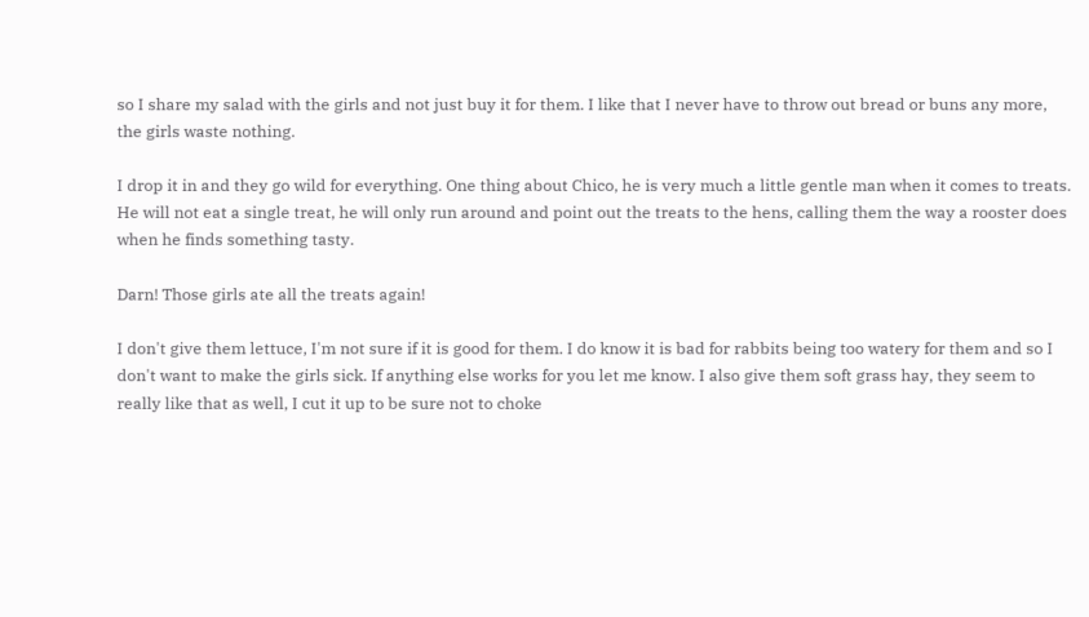so I share my salad with the girls and not just buy it for them. I like that I never have to throw out bread or buns any more, the girls waste nothing.

I drop it in and they go wild for everything. One thing about Chico, he is very much a little gentle man when it comes to treats. He will not eat a single treat, he will only run around and point out the treats to the hens, calling them the way a rooster does when he finds something tasty.

Darn! Those girls ate all the treats again!

I don't give them lettuce, I'm not sure if it is good for them. I do know it is bad for rabbits being too watery for them and so I don't want to make the girls sick. If anything else works for you let me know. I also give them soft grass hay, they seem to really like that as well, I cut it up to be sure not to choke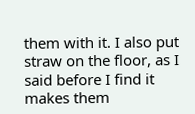them with it. I also put straw on the floor, as I said before I find it makes them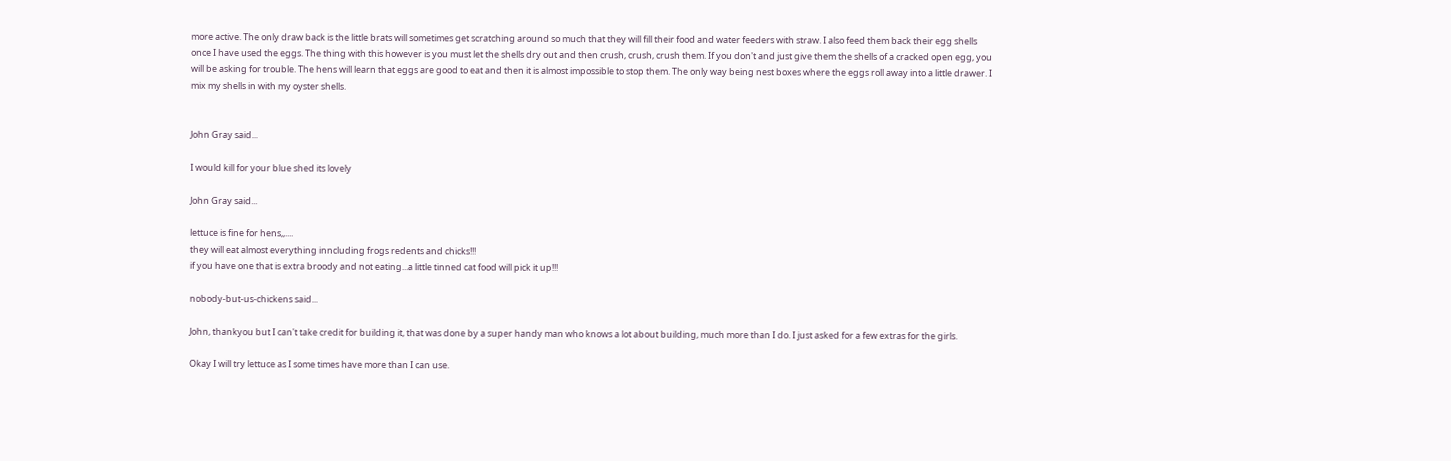more active. The only draw back is the little brats will sometimes get scratching around so much that they will fill their food and water feeders with straw. I also feed them back their egg shells once I have used the eggs. The thing with this however is you must let the shells dry out and then crush, crush, crush them. If you don't and just give them the shells of a cracked open egg, you will be asking for trouble. The hens will learn that eggs are good to eat and then it is almost impossible to stop them. The only way being nest boxes where the eggs roll away into a little drawer. I mix my shells in with my oyster shells.


John Gray said...

I would kill for your blue shed its lovely

John Gray said...

lettuce is fine for hens,,....
they will eat almost everything inncluding frogs redents and chicks!!!
if you have one that is extra broody and not eating...a little tinned cat food will pick it up!!!

nobody-but-us-chickens said...

John, thankyou but I can't take credit for building it, that was done by a super handy man who knows a lot about building, much more than I do. I just asked for a few extras for the girls.

Okay I will try lettuce as I some times have more than I can use.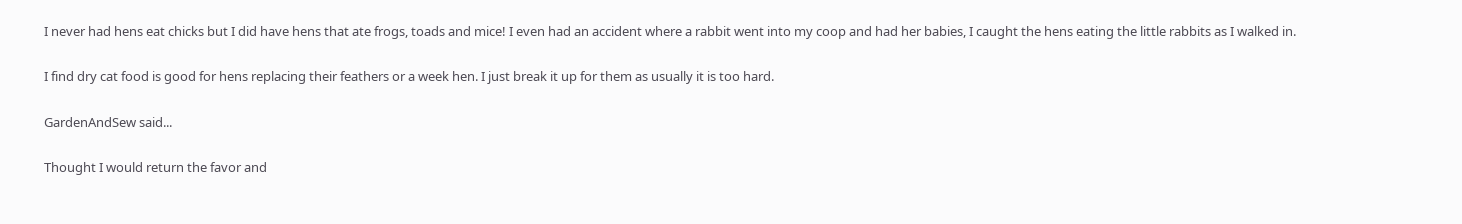I never had hens eat chicks but I did have hens that ate frogs, toads and mice! I even had an accident where a rabbit went into my coop and had her babies, I caught the hens eating the little rabbits as I walked in.

I find dry cat food is good for hens replacing their feathers or a week hen. I just break it up for them as usually it is too hard.

GardenAndSew said...

Thought I would return the favor and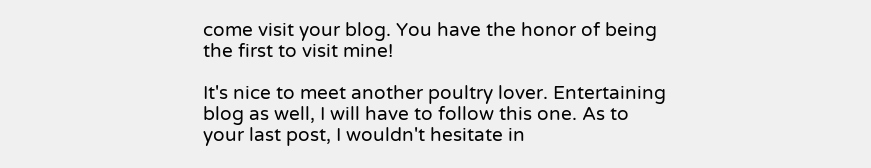come visit your blog. You have the honor of being the first to visit mine!

It's nice to meet another poultry lover. Entertaining blog as well, I will have to follow this one. As to your last post, I wouldn't hesitate in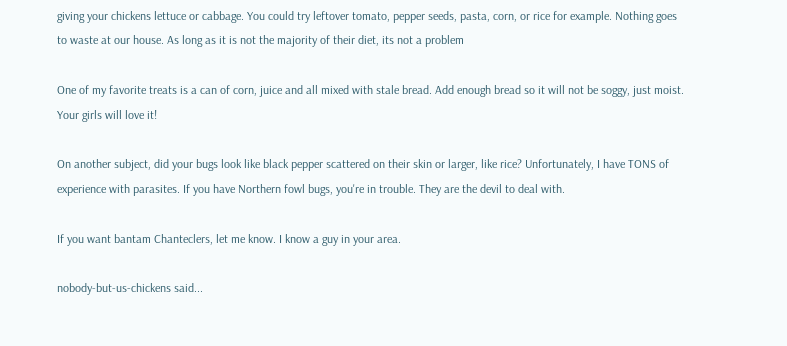giving your chickens lettuce or cabbage. You could try leftover tomato, pepper seeds, pasta, corn, or rice for example. Nothing goes to waste at our house. As long as it is not the majority of their diet, its not a problem

One of my favorite treats is a can of corn, juice and all mixed with stale bread. Add enough bread so it will not be soggy, just moist. Your girls will love it!

On another subject, did your bugs look like black pepper scattered on their skin or larger, like rice? Unfortunately, I have TONS of experience with parasites. If you have Northern fowl bugs, you're in trouble. They are the devil to deal with.

If you want bantam Chanteclers, let me know. I know a guy in your area.

nobody-but-us-chickens said...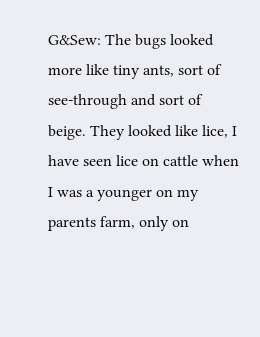G&Sew: The bugs looked more like tiny ants, sort of see-through and sort of beige. They looked like lice, I have seen lice on cattle when I was a younger on my parents farm, only on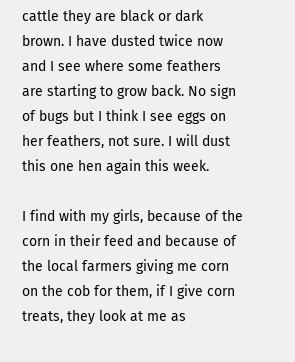cattle they are black or dark brown. I have dusted twice now and I see where some feathers are starting to grow back. No sign of bugs but I think I see eggs on her feathers, not sure. I will dust this one hen again this week.

I find with my girls, because of the corn in their feed and because of the local farmers giving me corn on the cob for them, if I give corn treats, they look at me as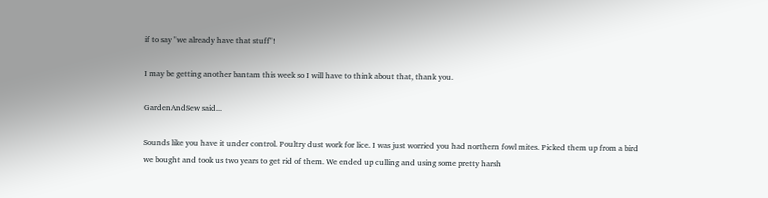if to say "we already have that stuff"!

I may be getting another bantam this week so I will have to think about that, thank you.

GardenAndSew said...

Sounds like you have it under control. Poultry dust work for lice. I was just worried you had northern fowl mites. Picked them up from a bird we bought and took us two years to get rid of them. We ended up culling and using some pretty harsh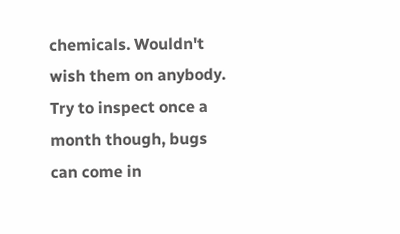chemicals. Wouldn't wish them on anybody. Try to inspect once a month though, bugs can come in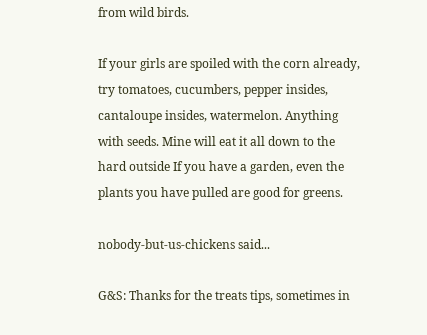from wild birds.

If your girls are spoiled with the corn already, try tomatoes, cucumbers, pepper insides, cantaloupe insides, watermelon. Anything with seeds. Mine will eat it all down to the hard outside If you have a garden, even the plants you have pulled are good for greens.

nobody-but-us-chickens said...

G&S: Thanks for the treats tips, sometimes in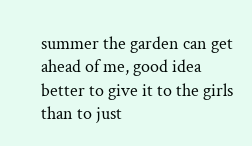summer the garden can get ahead of me, good idea better to give it to the girls than to just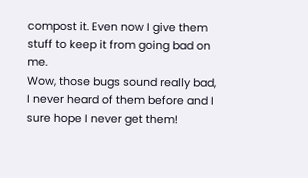compost it. Even now I give them stuff to keep it from going bad on me.
Wow, those bugs sound really bad, I never heard of them before and I sure hope I never get them!